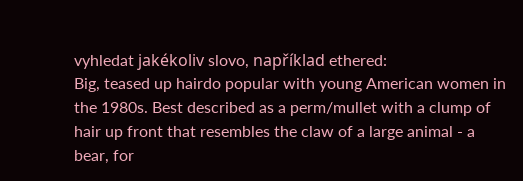vyhledat jakékoliv slovo, například ethered:
Big, teased up hairdo popular with young American women in the 1980s. Best described as a perm/mullet with a clump of hair up front that resembles the claw of a large animal - a bear, for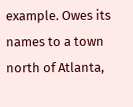example. Owes its names to a town north of Atlanta,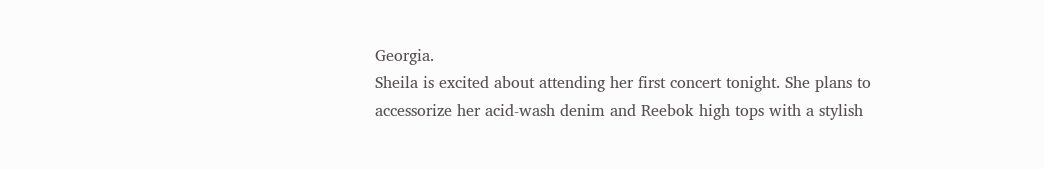Georgia.
Sheila is excited about attending her first concert tonight. She plans to accessorize her acid-wash denim and Reebok high tops with a stylish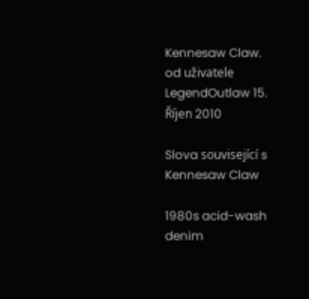Kennesaw Claw.
od uživatele LegendOutlaw 15. Říjen 2010

Slova související s Kennesaw Claw

1980s acid-wash denim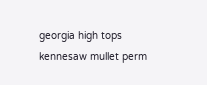georgia high tops kennesaw mullet perm